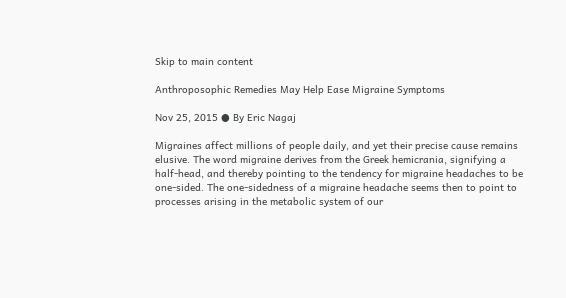Skip to main content

Anthroposophic Remedies May Help Ease Migraine Symptoms

Nov 25, 2015 ● By Eric Nagaj

Migraines affect millions of people daily, and yet their precise cause remains elusive. The word migraine derives from the Greek hemicrania, signifying a half-head, and thereby pointing to the tendency for migraine headaches to be one-sided. The one-sidedness of a migraine headache seems then to point to processes arising in the metabolic system of our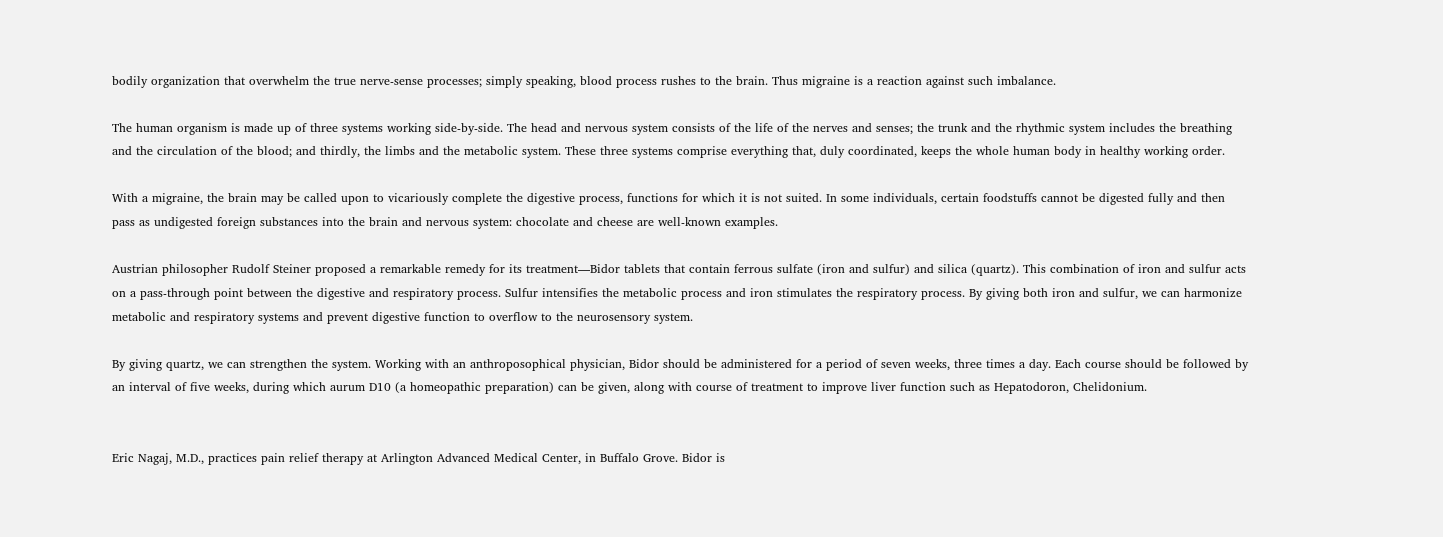bodily organization that overwhelm the true nerve-sense processes; simply speaking, blood process rushes to the brain. Thus migraine is a reaction against such imbalance.

The human organism is made up of three systems working side-by-side. The head and nervous system consists of the life of the nerves and senses; the trunk and the rhythmic system includes the breathing and the circulation of the blood; and thirdly, the limbs and the metabolic system. These three systems comprise everything that, duly coordinated, keeps the whole human body in healthy working order.

With a migraine, the brain may be called upon to vicariously complete the digestive process, functions for which it is not suited. In some individuals, certain foodstuffs cannot be digested fully and then pass as undigested foreign substances into the brain and nervous system: chocolate and cheese are well-known examples.

Austrian philosopher Rudolf Steiner proposed a remarkable remedy for its treatment—Bidor tablets that contain ferrous sulfate (iron and sulfur) and silica (quartz). This combination of iron and sulfur acts on a pass-through point between the digestive and respiratory process. Sulfur intensifies the metabolic process and iron stimulates the respiratory process. By giving both iron and sulfur, we can harmonize metabolic and respiratory systems and prevent digestive function to overflow to the neurosensory system.

By giving quartz, we can strengthen the system. Working with an anthroposophical physician, Bidor should be administered for a period of seven weeks, three times a day. Each course should be followed by an interval of five weeks, during which aurum D10 (a homeopathic preparation) can be given, along with course of treatment to improve liver function such as Hepatodoron, Chelidonium.


Eric Nagaj, M.D., practices pain relief therapy at Arlington Advanced Medical Center, in Buffalo Grove. Bidor is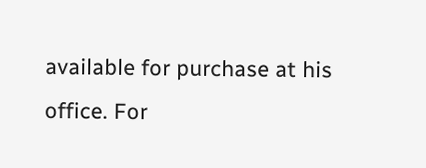available for purchase at his office. For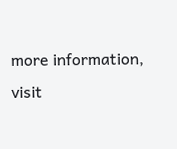more information, visit